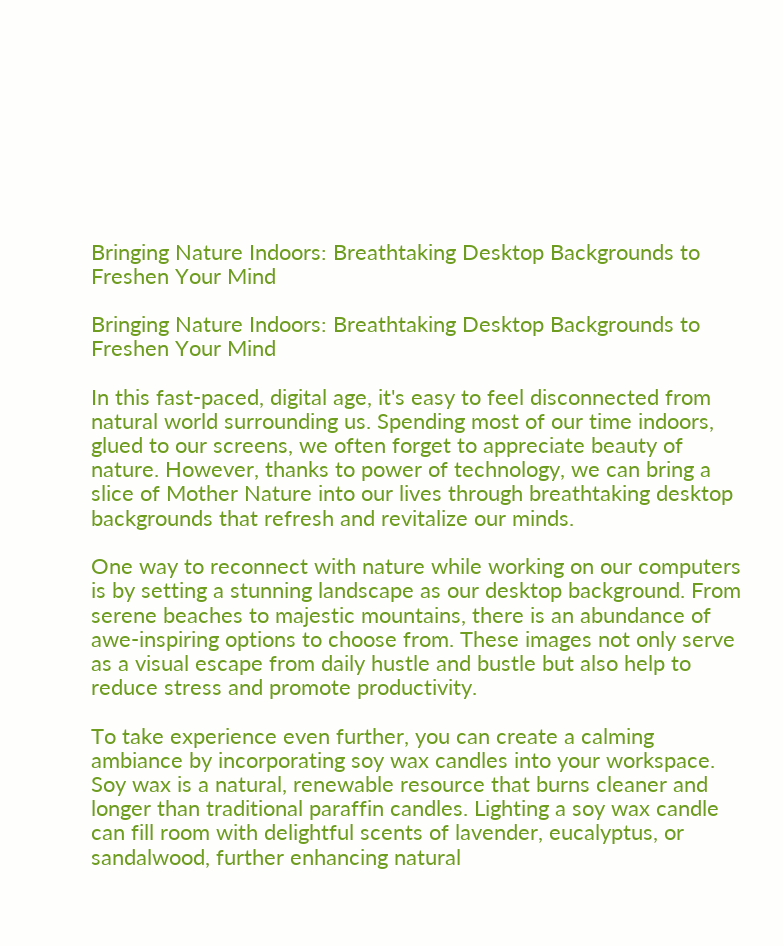Bringing Nature Indoors: Breathtaking Desktop Backgrounds to Freshen Your Mind

Bringing Nature Indoors: Breathtaking Desktop Backgrounds to Freshen Your Mind

In this fast-paced, digital age, it's easy to feel disconnected from natural world surrounding us. Spending most of our time indoors, glued to our screens, we often forget to appreciate beauty of nature. However, thanks to power of technology, we can bring a slice of Mother Nature into our lives through breathtaking desktop backgrounds that refresh and revitalize our minds.

One way to reconnect with nature while working on our computers is by setting a stunning landscape as our desktop background. From serene beaches to majestic mountains, there is an abundance of awe-inspiring options to choose from. These images not only serve as a visual escape from daily hustle and bustle but also help to reduce stress and promote productivity.

To take experience even further, you can create a calming ambiance by incorporating soy wax candles into your workspace. Soy wax is a natural, renewable resource that burns cleaner and longer than traditional paraffin candles. Lighting a soy wax candle can fill room with delightful scents of lavender, eucalyptus, or sandalwood, further enhancing natural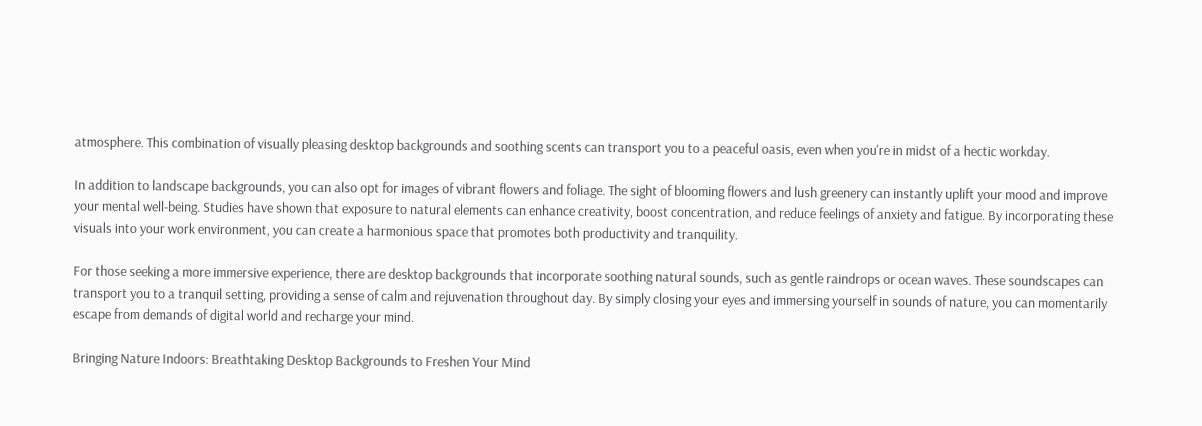atmosphere. This combination of visually pleasing desktop backgrounds and soothing scents can transport you to a peaceful oasis, even when you're in midst of a hectic workday.

In addition to landscape backgrounds, you can also opt for images of vibrant flowers and foliage. The sight of blooming flowers and lush greenery can instantly uplift your mood and improve your mental well-being. Studies have shown that exposure to natural elements can enhance creativity, boost concentration, and reduce feelings of anxiety and fatigue. By incorporating these visuals into your work environment, you can create a harmonious space that promotes both productivity and tranquility.

For those seeking a more immersive experience, there are desktop backgrounds that incorporate soothing natural sounds, such as gentle raindrops or ocean waves. These soundscapes can transport you to a tranquil setting, providing a sense of calm and rejuvenation throughout day. By simply closing your eyes and immersing yourself in sounds of nature, you can momentarily escape from demands of digital world and recharge your mind.

Bringing Nature Indoors: Breathtaking Desktop Backgrounds to Freshen Your Mind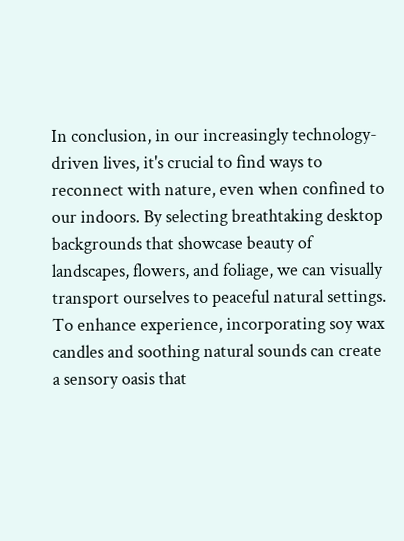In conclusion, in our increasingly technology-driven lives, it's crucial to find ways to reconnect with nature, even when confined to our indoors. By selecting breathtaking desktop backgrounds that showcase beauty of landscapes, flowers, and foliage, we can visually transport ourselves to peaceful natural settings. To enhance experience, incorporating soy wax candles and soothing natural sounds can create a sensory oasis that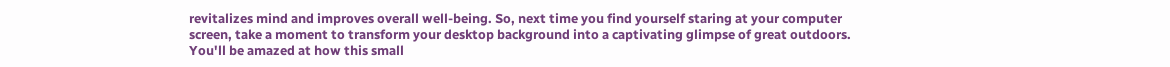revitalizes mind and improves overall well-being. So, next time you find yourself staring at your computer screen, take a moment to transform your desktop background into a captivating glimpse of great outdoors. You'll be amazed at how this small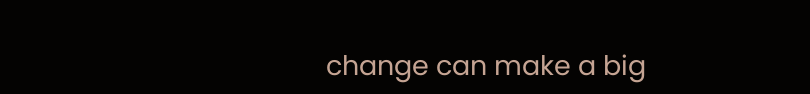change can make a big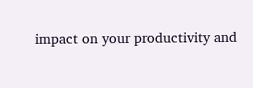impact on your productivity and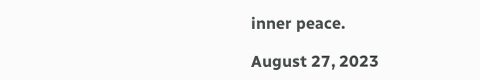inner peace.

August 27, 2023